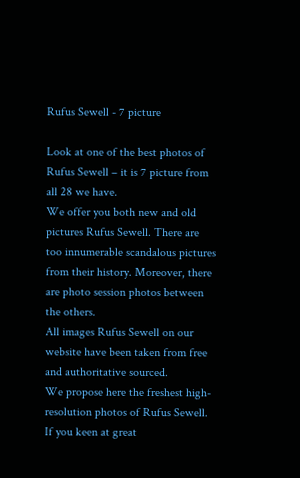Rufus Sewell - 7 picture

Look at one of the best photos of Rufus Sewell – it is 7 picture from all 28 we have.
We offer you both new and old pictures Rufus Sewell. There are too innumerable scandalous pictures from their history. Moreover, there are photo session photos between the others.
All images Rufus Sewell on our website have been taken from free and authoritative sourced.
We propose here the freshest high-resolution photos of Rufus Sewell.
If you keen at great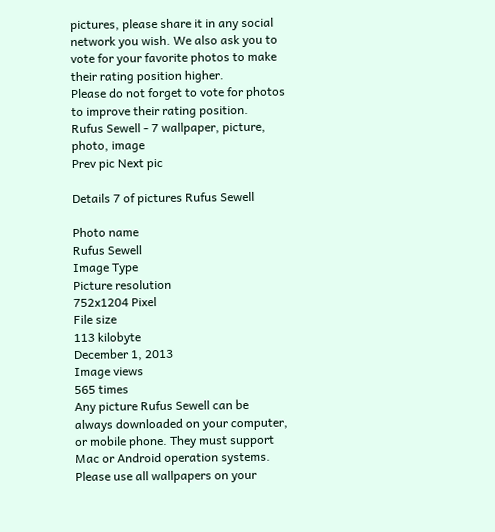pictures, please share it in any social network you wish. We also ask you to vote for your favorite photos to make their rating position higher.
Please do not forget to vote for photos to improve their rating position.
Rufus Sewell - 7 wallpaper, picture, photo, image
Prev pic Next pic

Details 7 of pictures Rufus Sewell

Photo name
Rufus Sewell
Image Type
Picture resolution
752x1204 Pixel
File size
113 kilobyte
December 1, 2013
Image views
565 times
Any picture Rufus Sewell can be always downloaded on your computer, or mobile phone. They must support Mac or Android operation systems. Please use all wallpapers on your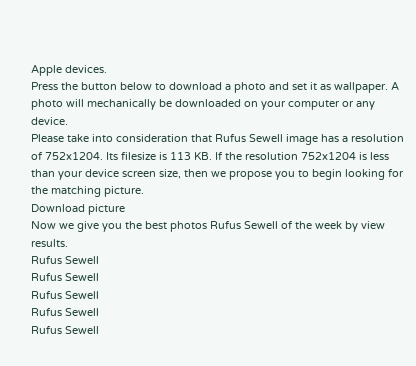Apple devices.
Press the button below to download a photo and set it as wallpaper. A photo will mechanically be downloaded on your computer or any device.
Please take into consideration that Rufus Sewell image has a resolution of 752x1204. Its filesize is 113 KB. If the resolution 752x1204 is less than your device screen size, then we propose you to begin looking for the matching picture.
Download picture
Now we give you the best photos Rufus Sewell of the week by view results.
Rufus Sewell
Rufus Sewell
Rufus Sewell
Rufus Sewell
Rufus Sewell